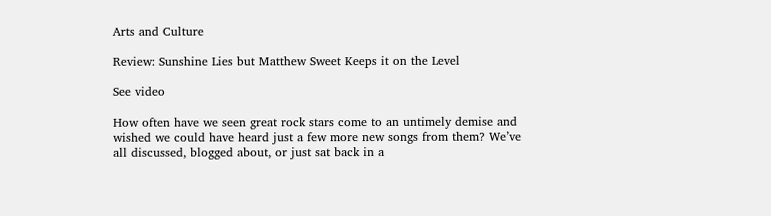Arts and Culture

Review: Sunshine Lies but Matthew Sweet Keeps it on the Level

See video

How often have we seen great rock stars come to an untimely demise and wished we could have heard just a few more new songs from them? We’ve all discussed, blogged about, or just sat back in a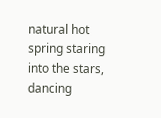natural hot spring staring into the stars, dancing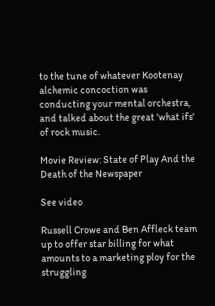to the tune of whatever Kootenay alchemic concoction was conducting your mental orchestra, and talked about the great 'what ifs' of rock music.

Movie Review: State of Play And the Death of the Newspaper

See video

Russell Crowe and Ben Affleck team up to offer star billing for what amounts to a marketing ploy for the struggling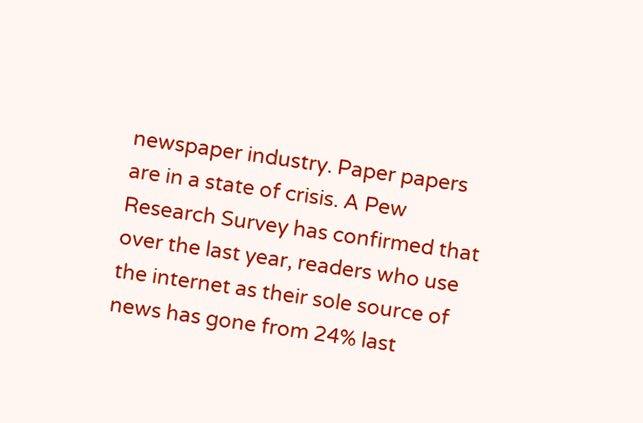newspaper industry. Paper papers are in a state of crisis. A Pew Research Survey has confirmed that over the last year, readers who use the internet as their sole source of news has gone from 24% last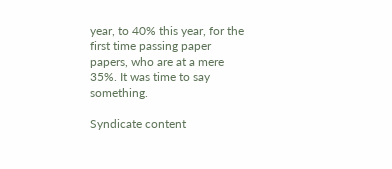year, to 40% this year, for the first time passing paper papers, who are at a mere 35%. It was time to say something.

Syndicate content